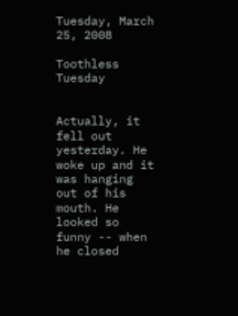Tuesday, March 25, 2008

Toothless Tuesday


Actually, it fell out yesterday. He woke up and it was hanging out of his mouth. He looked so funny -- when he closed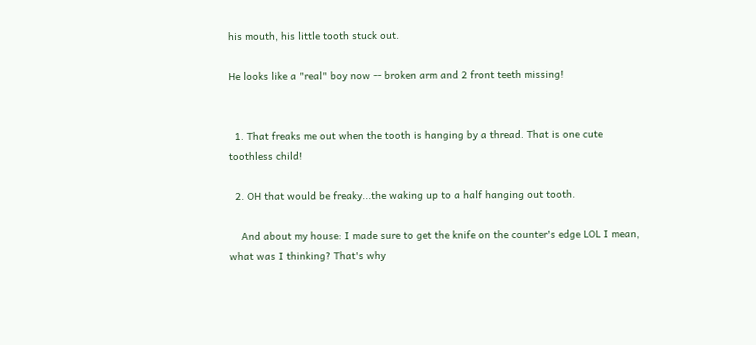his mouth, his little tooth stuck out.

He looks like a "real" boy now -- broken arm and 2 front teeth missing!


  1. That freaks me out when the tooth is hanging by a thread. That is one cute toothless child!

  2. OH that would be freaky...the waking up to a half hanging out tooth.

    And about my house: I made sure to get the knife on the counter's edge LOL I mean, what was I thinking? That's why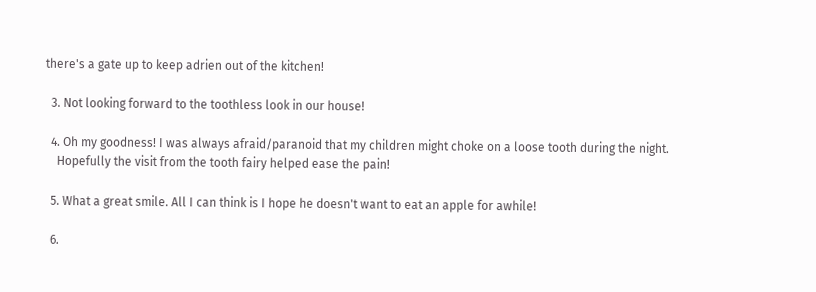there's a gate up to keep adrien out of the kitchen!

  3. Not looking forward to the toothless look in our house!

  4. Oh my goodness! I was always afraid/paranoid that my children might choke on a loose tooth during the night.
    Hopefully the visit from the tooth fairy helped ease the pain!

  5. What a great smile. All I can think is I hope he doesn't want to eat an apple for awhile!

  6.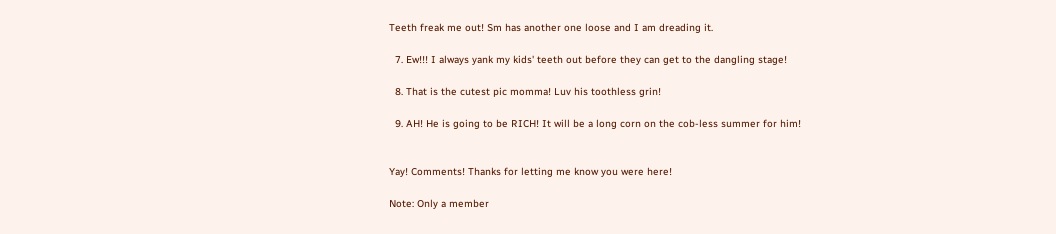Teeth freak me out! Sm has another one loose and I am dreading it.

  7. Ew!!! I always yank my kids' teeth out before they can get to the dangling stage!

  8. That is the cutest pic momma! Luv his toothless grin!

  9. AH! He is going to be RICH! It will be a long corn on the cob-less summer for him!


Yay! Comments! Thanks for letting me know you were here!

Note: Only a member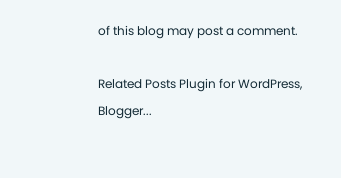of this blog may post a comment.

Related Posts Plugin for WordPress, Blogger...